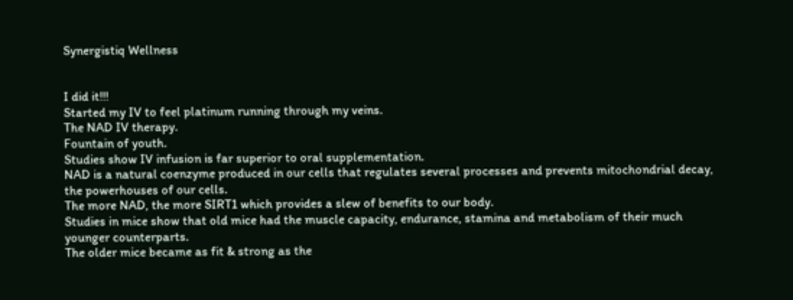Synergistiq Wellness


I did it!!!
Started my IV to feel platinum running through my veins.
The NAD IV therapy.
Fountain of youth.
Studies show IV infusion is far superior to oral supplementation.
NAD is a natural coenzyme produced in our cells that regulates several processes and prevents mitochondrial decay, the powerhouses of our cells.
The more NAD, the more SIRT1 which provides a slew of benefits to our body.
Studies in mice show that old mice had the muscle capacity, endurance, stamina and metabolism of their much younger counterparts.
The older mice became as fit & strong as the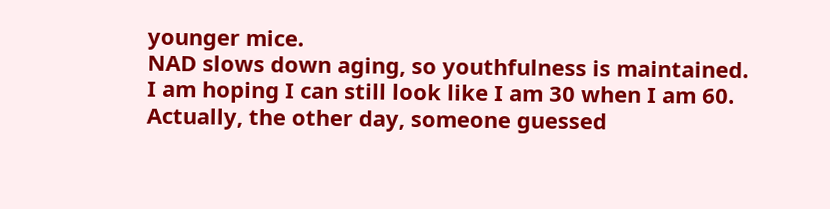younger mice.
NAD slows down aging, so youthfulness is maintained.
I am hoping I can still look like I am 30 when I am 60.
Actually, the other day, someone guessed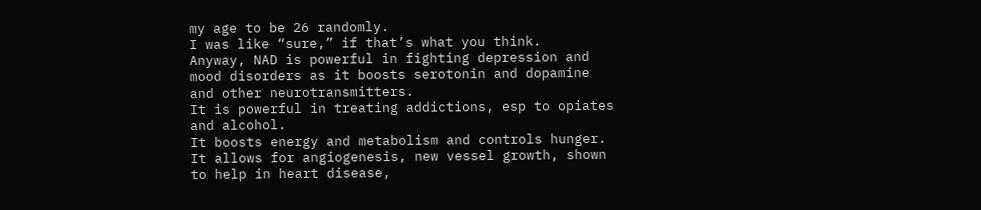my age to be 26 randomly.
I was like “sure,” if that’s what you think.
Anyway, NAD is powerful in fighting depression and mood disorders as it boosts serotonin and dopamine and other neurotransmitters.
It is powerful in treating addictions, esp to opiates and alcohol.
It boosts energy and metabolism and controls hunger.
It allows for angiogenesis, new vessel growth, shown to help in heart disease,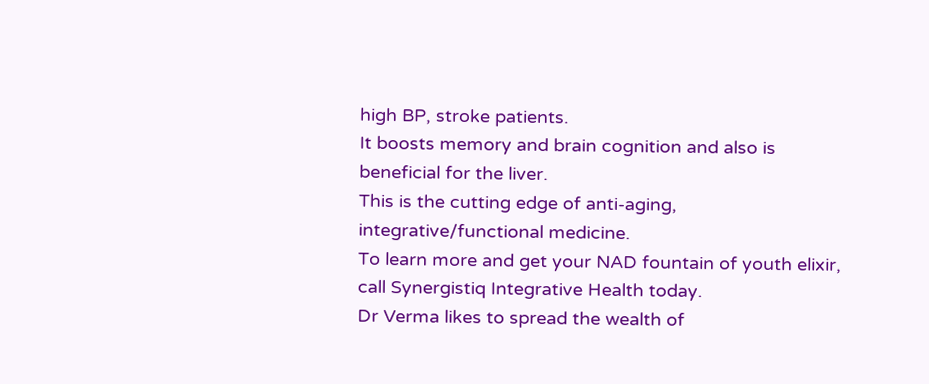high BP, stroke patients.
It boosts memory and brain cognition and also is beneficial for the liver.
This is the cutting edge of anti-aging, integrative/functional medicine.
To learn more and get your NAD fountain of youth elixir, call Synergistiq Integrative Health today.
Dr Verma likes to spread the wealth of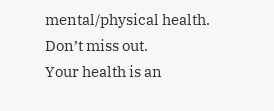mental/physical health.
Don’t miss out.
Your health is an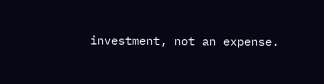investment, not an expense.